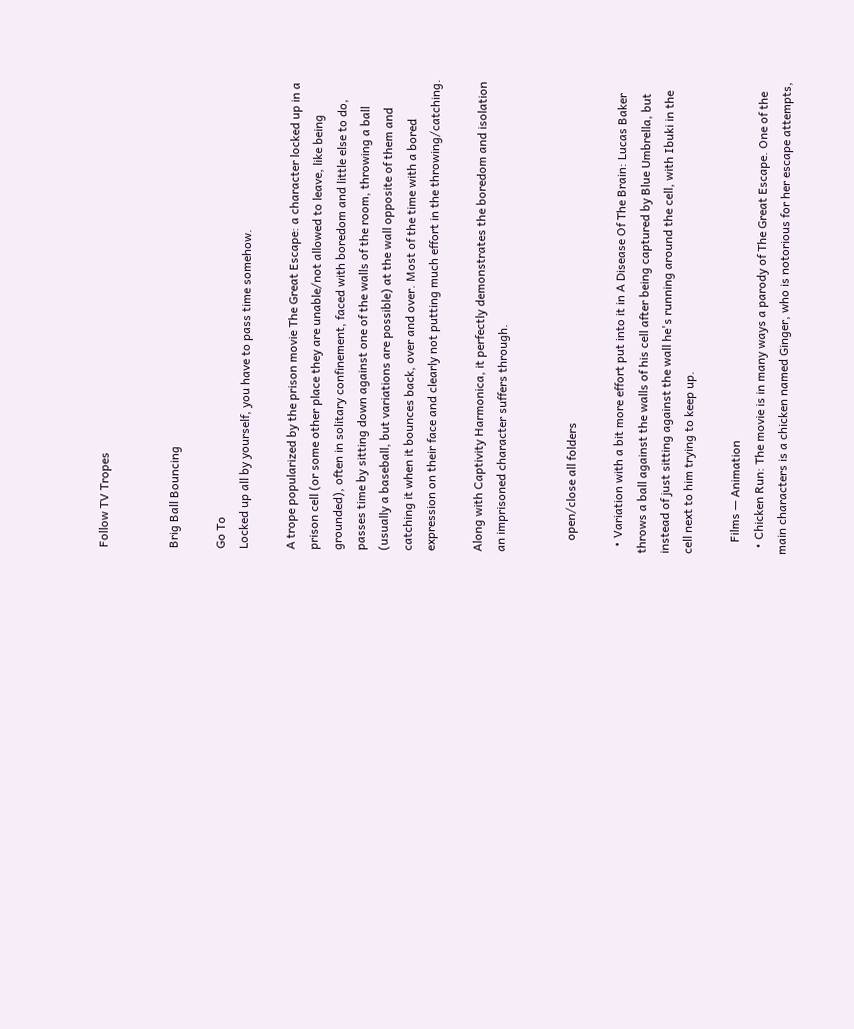Follow TV Tropes


Brig Ball Bouncing

Go To
Locked up all by yourself, you have to pass time somehow.

A trope popularized by the prison movie The Great Escape: a character locked up in a prison cell (or some other place they are unable/not allowed to leave, like being grounded), often in solitary confinement, faced with boredom and little else to do, passes time by sitting down against one of the walls of the room, throwing a ball (usually a baseball, but variations are possible) at the wall opposite of them and catching it when it bounces back, over and over. Most of the time with a bored expression on their face and clearly not putting much effort in the throwing/catching.

Along with Captivity Harmonica, it perfectly demonstrates the boredom and isolation an imprisoned character suffers through.


    open/close all folders

  • Variation with a bit more effort put into it in A Disease Of The Brain: Lucas Baker throws a ball against the walls of his cell after being captured by Blue Umbrella, but instead of just sitting against the wall he's running around the cell, with Ibuki in the cell next to him trying to keep up.

    Films — Animation
  • Chicken Run: The movie is in many ways a parody of The Great Escape. One of the main characters is a chicken named Ginger, who is notorious for her escape attempts,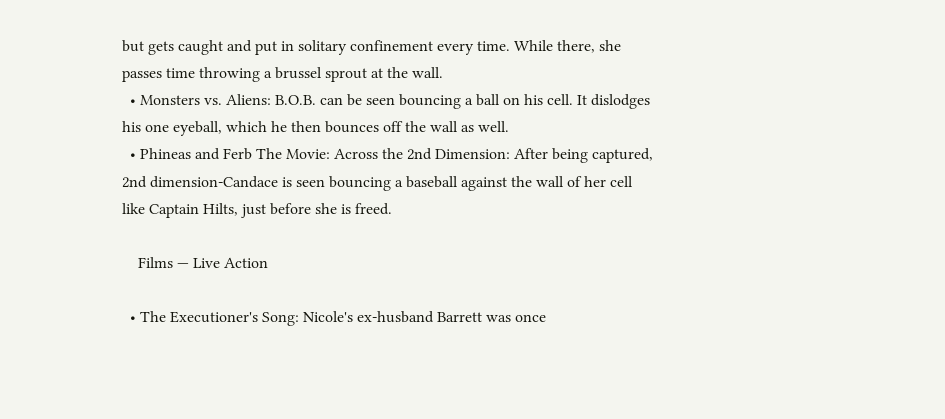but gets caught and put in solitary confinement every time. While there, she passes time throwing a brussel sprout at the wall.
  • Monsters vs. Aliens: B.O.B. can be seen bouncing a ball on his cell. It dislodges his one eyeball, which he then bounces off the wall as well.
  • Phineas and Ferb The Movie: Across the 2nd Dimension: After being captured, 2nd dimension-Candace is seen bouncing a baseball against the wall of her cell like Captain Hilts, just before she is freed.

    Films — Live Action

  • The Executioner's Song: Nicole's ex-husband Barrett was once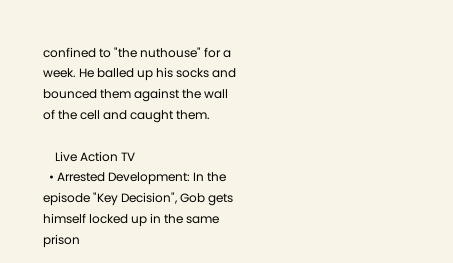confined to "the nuthouse" for a week. He balled up his socks and bounced them against the wall of the cell and caught them.

    Live Action TV
  • Arrested Development: In the episode "Key Decision", Gob gets himself locked up in the same prison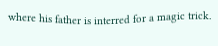where his father is interred for a magic trick.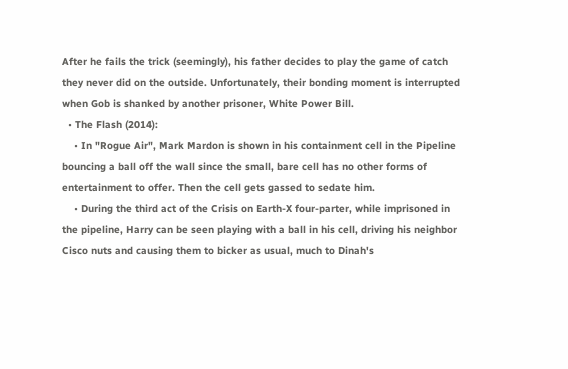After he fails the trick (seemingly), his father decides to play the game of catch they never did on the outside. Unfortunately, their bonding moment is interrupted when Gob is shanked by another prisoner, White Power Bill.
  • The Flash (2014):
    • In "Rogue Air", Mark Mardon is shown in his containment cell in the Pipeline bouncing a ball off the wall since the small, bare cell has no other forms of entertainment to offer. Then the cell gets gassed to sedate him.
    • During the third act of the Crisis on Earth-X four-parter, while imprisoned in the pipeline, Harry can be seen playing with a ball in his cell, driving his neighbor Cisco nuts and causing them to bicker as usual, much to Dinah's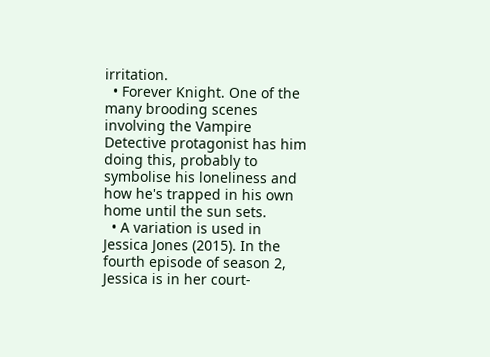irritation.
  • Forever Knight. One of the many brooding scenes involving the Vampire Detective protagonist has him doing this, probably to symbolise his loneliness and how he's trapped in his own home until the sun sets.
  • A variation is used in Jessica Jones (2015). In the fourth episode of season 2, Jessica is in her court-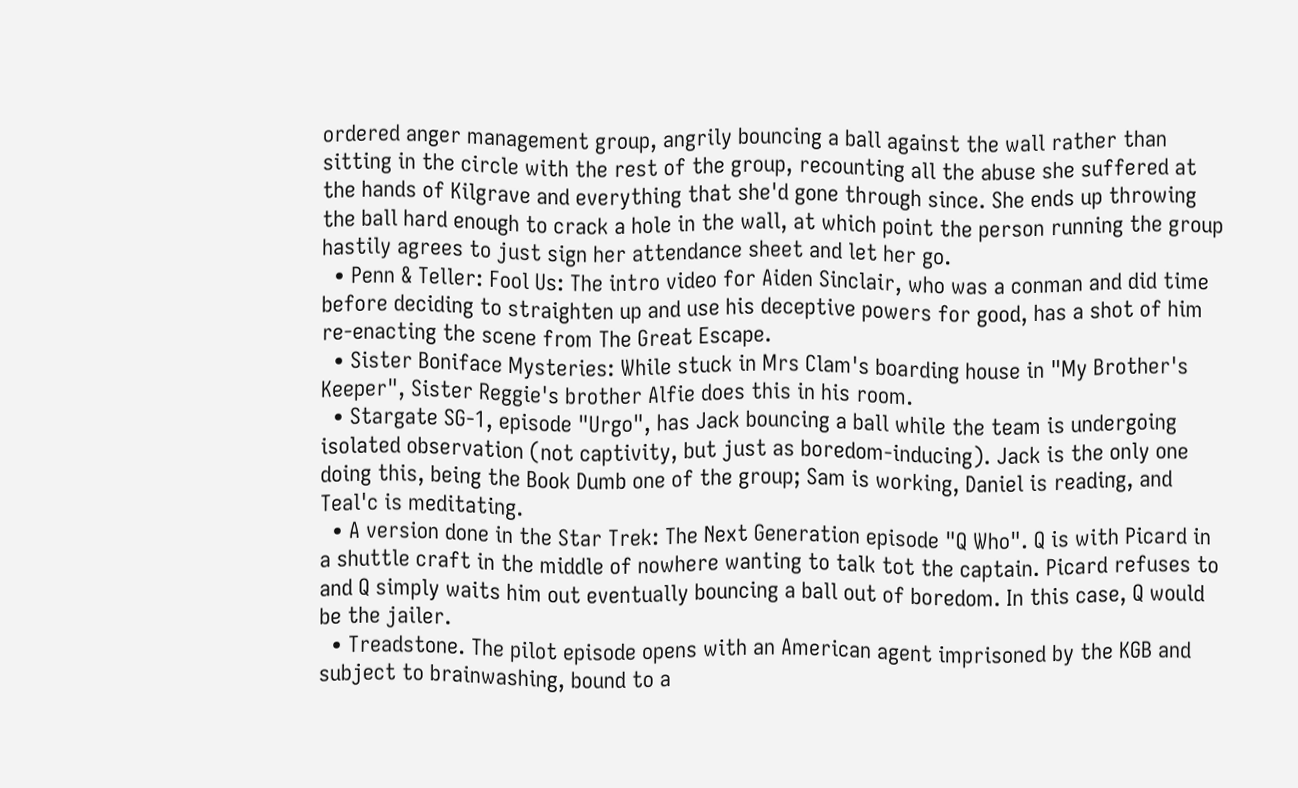ordered anger management group, angrily bouncing a ball against the wall rather than sitting in the circle with the rest of the group, recounting all the abuse she suffered at the hands of Kilgrave and everything that she'd gone through since. She ends up throwing the ball hard enough to crack a hole in the wall, at which point the person running the group hastily agrees to just sign her attendance sheet and let her go.
  • Penn & Teller: Fool Us: The intro video for Aiden Sinclair, who was a conman and did time before deciding to straighten up and use his deceptive powers for good, has a shot of him re-enacting the scene from The Great Escape.
  • Sister Boniface Mysteries: While stuck in Mrs Clam's boarding house in "My Brother's Keeper", Sister Reggie's brother Alfie does this in his room.
  • Stargate SG-1, episode "Urgo", has Jack bouncing a ball while the team is undergoing isolated observation (not captivity, but just as boredom-inducing). Jack is the only one doing this, being the Book Dumb one of the group; Sam is working, Daniel is reading, and Teal'c is meditating.
  • A version done in the Star Trek: The Next Generation episode "Q Who". Q is with Picard in a shuttle craft in the middle of nowhere wanting to talk tot the captain. Picard refuses to and Q simply waits him out eventually bouncing a ball out of boredom. In this case, Q would be the jailer.
  • Treadstone. The pilot episode opens with an American agent imprisoned by the KGB and subject to brainwashing, bound to a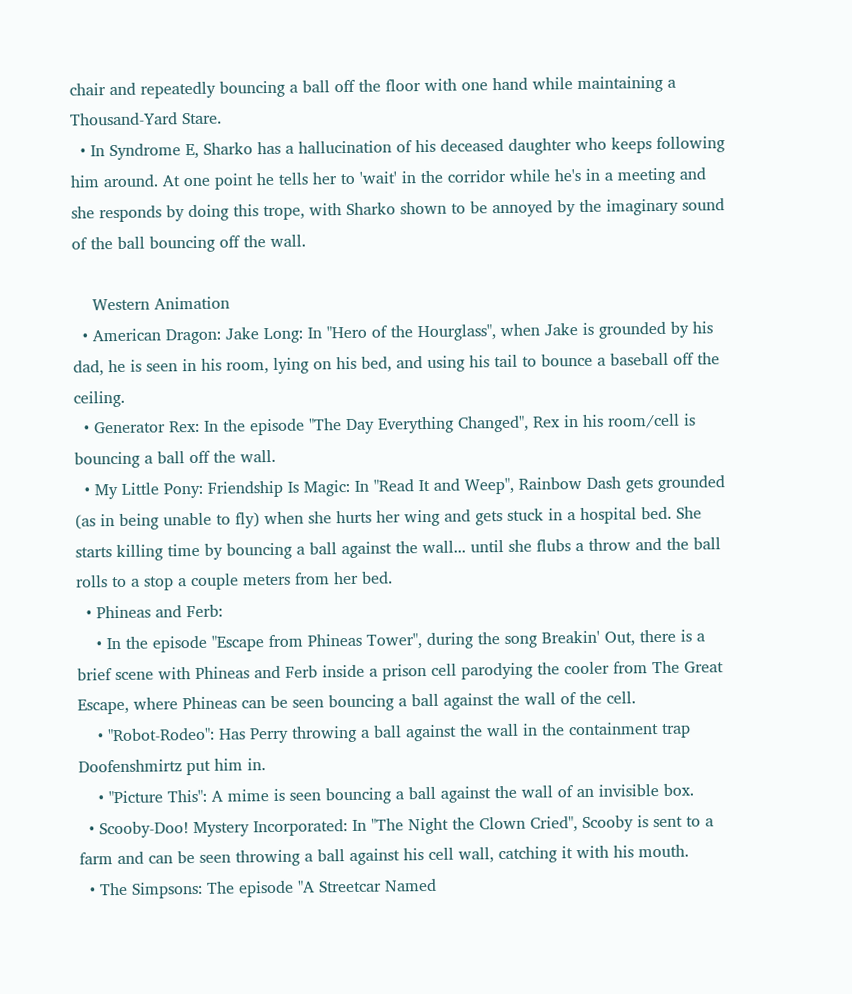chair and repeatedly bouncing a ball off the floor with one hand while maintaining a Thousand-Yard Stare.
  • In Syndrome E, Sharko has a hallucination of his deceased daughter who keeps following him around. At one point he tells her to 'wait' in the corridor while he's in a meeting and she responds by doing this trope, with Sharko shown to be annoyed by the imaginary sound of the ball bouncing off the wall.

    Western Animation
  • American Dragon: Jake Long: In "Hero of the Hourglass", when Jake is grounded by his dad, he is seen in his room, lying on his bed, and using his tail to bounce a baseball off the ceiling.
  • Generator Rex: In the episode "The Day Everything Changed", Rex in his room/cell is bouncing a ball off the wall.
  • My Little Pony: Friendship Is Magic: In "Read It and Weep", Rainbow Dash gets grounded (as in being unable to fly) when she hurts her wing and gets stuck in a hospital bed. She starts killing time by bouncing a ball against the wall... until she flubs a throw and the ball rolls to a stop a couple meters from her bed.
  • Phineas and Ferb:
    • In the episode "Escape from Phineas Tower", during the song Breakin' Out, there is a brief scene with Phineas and Ferb inside a prison cell parodying the cooler from The Great Escape, where Phineas can be seen bouncing a ball against the wall of the cell.
    • "Robot-Rodeo": Has Perry throwing a ball against the wall in the containment trap Doofenshmirtz put him in.
    • "Picture This": A mime is seen bouncing a ball against the wall of an invisible box.
  • Scooby-Doo! Mystery Incorporated: In "The Night the Clown Cried", Scooby is sent to a farm and can be seen throwing a ball against his cell wall, catching it with his mouth.
  • The Simpsons: The episode "A Streetcar Named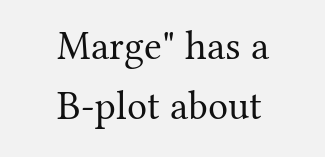Marge" has a B-plot about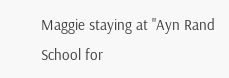Maggie staying at "Ayn Rand School for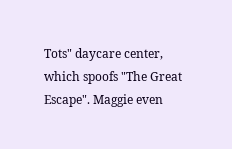Tots" daycare center, which spoofs "The Great Escape". Maggie even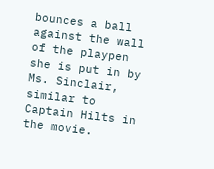bounces a ball against the wall of the playpen she is put in by Ms. Sinclair, similar to Captain Hilts in the movie.